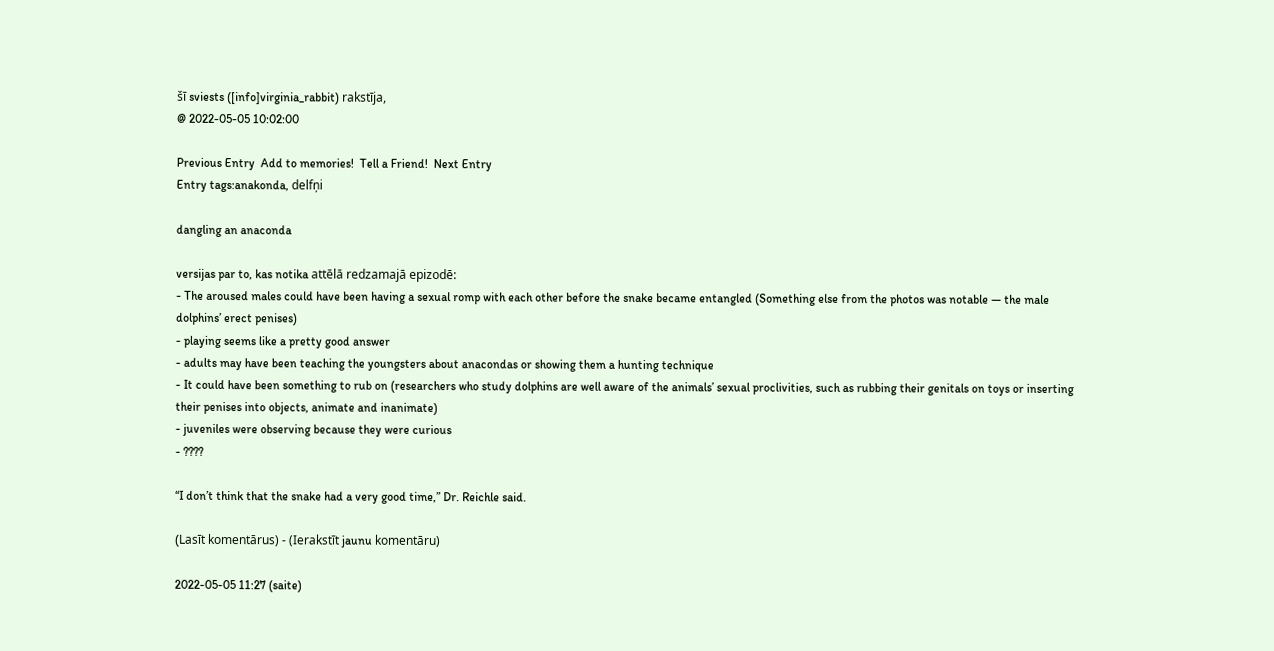šī sviests ([info]virginia_rabbit) rakstīja,
@ 2022-05-05 10:02:00

Previous Entry  Add to memories!  Tell a Friend!  Next Entry
Entry tags:anakonda, delfņi

dangling an anaconda

versijas par to, kas notika attēlā redzamajā epizodē:
- The aroused males could have been having a sexual romp with each other before the snake became entangled (Something else from the photos was notable — the male dolphins’ erect penises)
- playing seems like a pretty good answer
- adults may have been teaching the youngsters about anacondas or showing them a hunting technique
- It could have been something to rub on (researchers who study dolphins are well aware of the animals’ sexual proclivities, such as rubbing their genitals on toys or inserting their penises into objects, animate and inanimate)
- juveniles were observing because they were curious
- ????

“I don’t think that the snake had a very good time,” Dr. Reichle said.

(Lasīt komentārus) - (Ierakstīt jaunu komentāru)

2022-05-05 11:27 (saite)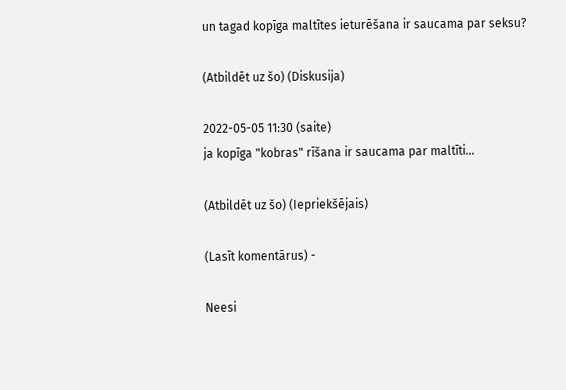un tagad kopīga maltītes ieturēšana ir saucama par seksu?

(Atbildēt uz šo) (Diskusija)

2022-05-05 11:30 (saite)
ja kopīga "kobras" rīšana ir saucama par maltīti...

(Atbildēt uz šo) (Iepriekšējais)

(Lasīt komentārus) -

Neesi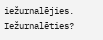iežurnalējies. Iežurnalēties?